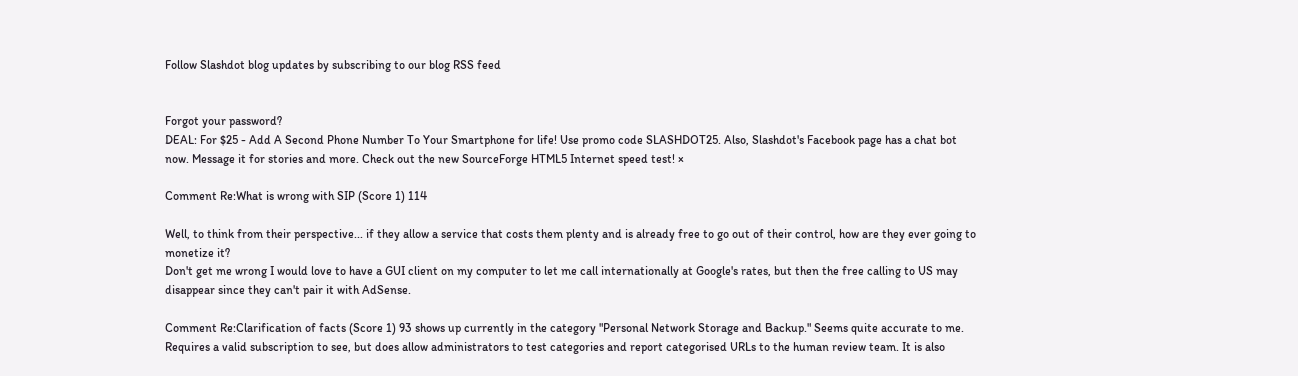Follow Slashdot blog updates by subscribing to our blog RSS feed


Forgot your password?
DEAL: For $25 - Add A Second Phone Number To Your Smartphone for life! Use promo code SLASHDOT25. Also, Slashdot's Facebook page has a chat bot now. Message it for stories and more. Check out the new SourceForge HTML5 Internet speed test! ×

Comment Re:What is wrong with SIP (Score 1) 114

Well, to think from their perspective... if they allow a service that costs them plenty and is already free to go out of their control, how are they ever going to monetize it?
Don't get me wrong I would love to have a GUI client on my computer to let me call internationally at Google's rates, but then the free calling to US may disappear since they can't pair it with AdSense.

Comment Re:Clarification of facts (Score 1) 93 shows up currently in the category "Personal Network Storage and Backup." Seems quite accurate to me.
Requires a valid subscription to see, but does allow administrators to test categories and report categorised URLs to the human review team. It is also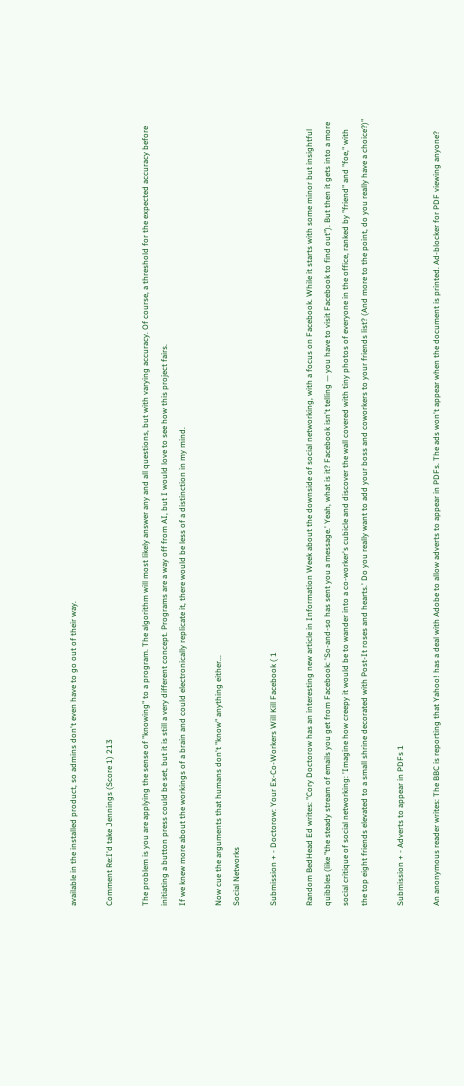available in the installed product, so admins don't even have to go out of their way.

Comment Re:I'd take Jennings (Score 1) 213

The problem is you are applying the sense of "knowing" to a program. The algorithm will most likely answer any and all questions, but with varying accuracy. Of course, a threshold for the expected accuracy before initiating a button press could be set, but it is still a very different concept. Programs are a way off from AI, but I would love to see how this project fairs.
If we knew more about the workings of a brain and could electronically replicate it, there would be less of a distinction in my mind.

Now cue the arguments that humans don't "know" anything either...
Social Networks

Submission + - Doctorow: Your Ex-Co-Workers Will Kill Facebook ( 1

Random BedHead Ed writes: "Cory Doctorow has an interesting new article in Information Week about the downside of social networking, with a focus on Facebook. While it starts with some minor but insightful quibbles (like "the steady stream of emails you get from Facebook: 'So-and-so has sent you a message.' Yeah, what is it? Facebook isn't telling — you have to visit Facebook to find out"). But then it gets into a more social critique of social networking: 'Imagine how creepy it would be to wander into a co-worker's cubicle and discover the wall covered with tiny photos of everyone in the office, ranked by "friend" and "foe," with the top eight friends elevated to a small shrine decorated with Post-It roses and hearts.' Do you really want to add your boss and coworkers to your friends list? (And more to the point, do you really have a choice?)"

Submission + - Adverts to appear in PDFs 1

An anonymous reader writes: The BBC is reporting that Yahoo! has a deal with Adobe to allow adverts to appear in PDFs. The ads won't appear when the document is printed. Ad-blocker for PDF viewing anyone?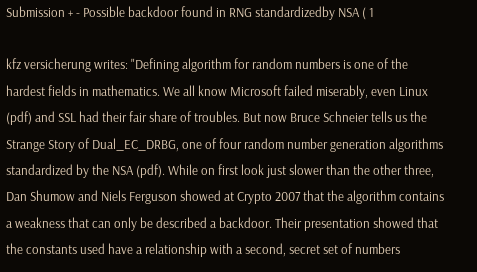Submission + - Possible backdoor found in RNG standardizedby NSA ( 1

kfz versicherung writes: "Defining algorithm for random numbers is one of the hardest fields in mathematics. We all know Microsoft failed miserably, even Linux (pdf) and SSL had their fair share of troubles. But now Bruce Schneier tells us the Strange Story of Dual_EC_DRBG, one of four random number generation algorithms standardized by the NSA (pdf). While on first look just slower than the other three, Dan Shumow and Niels Ferguson showed at Crypto 2007 that the algorithm contains a weakness that can only be described a backdoor. Their presentation showed that the constants used have a relationship with a second, secret set of numbers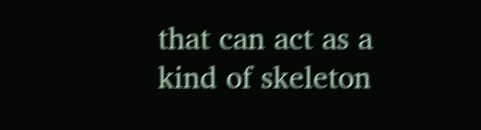that can act as a kind of skeleton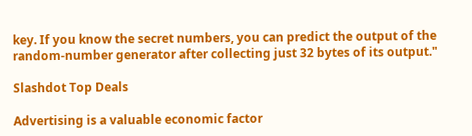key. If you know the secret numbers, you can predict the output of the random-number generator after collecting just 32 bytes of its output."

Slashdot Top Deals

Advertising is a valuable economic factor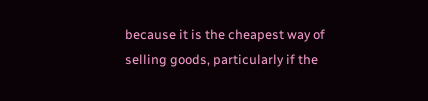because it is the cheapest way of selling goods, particularly if the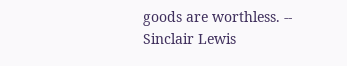goods are worthless. -- Sinclair Lewis